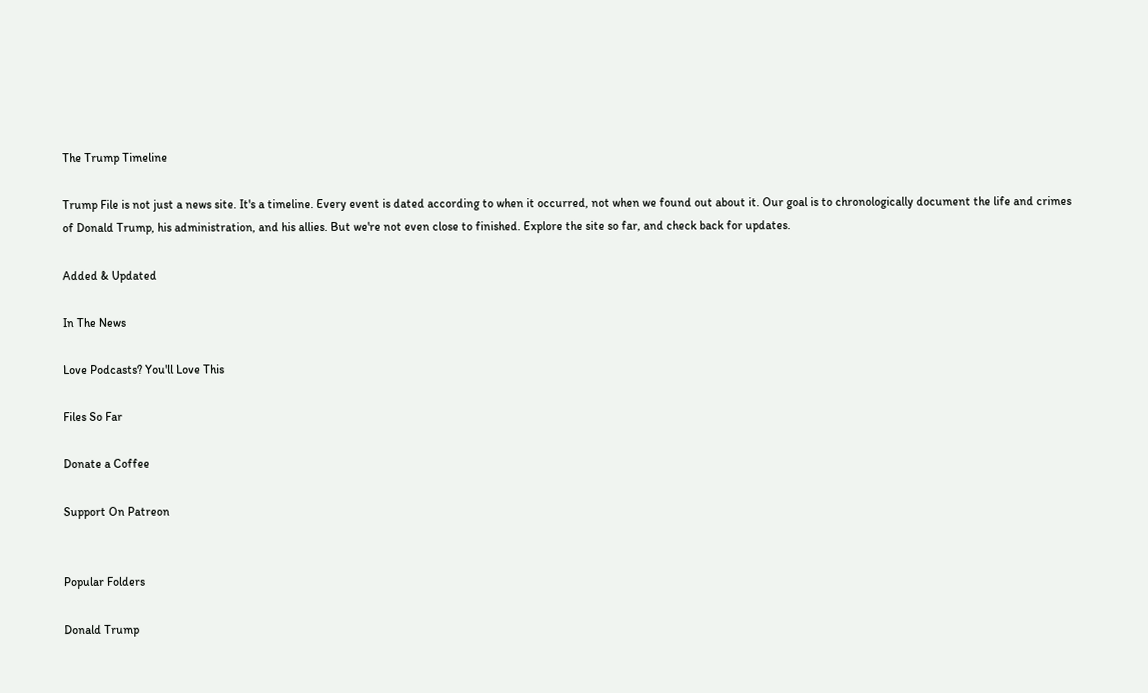The Trump Timeline

Trump File is not just a news site. It's a timeline. Every event is dated according to when it occurred, not when we found out about it. Our goal is to chronologically document the life and crimes of Donald Trump, his administration, and his allies. But we're not even close to finished. Explore the site so far, and check back for updates.

Added & Updated

In The News

Love Podcasts? You'll Love This

Files So Far

Donate a Coffee

Support On Patreon


Popular Folders

Donald Trump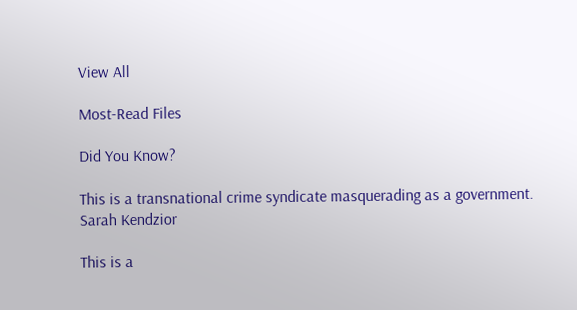View All

Most-Read Files

Did You Know?

This is a transnational crime syndicate masquerading as a government.
Sarah Kendzior

This is a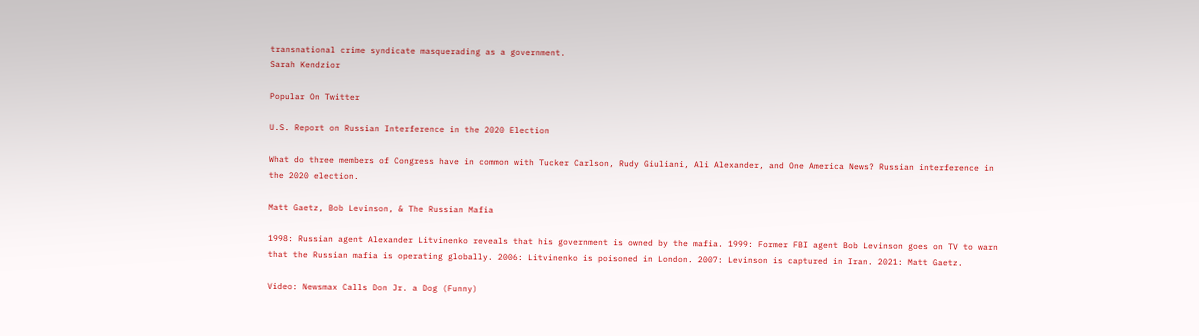transnational crime syndicate masquerading as a government.
Sarah Kendzior

Popular On Twitter

U.S. Report on Russian Interference in the 2020 Election

What do three members of Congress have in common with Tucker Carlson, Rudy Giuliani, Ali Alexander, and One America News? Russian interference in the 2020 election.

Matt Gaetz, Bob Levinson, & The Russian Mafia

1998: Russian agent Alexander Litvinenko reveals that his government is owned by the mafia. 1999: Former FBI agent Bob Levinson goes on TV to warn that the Russian mafia is operating globally. 2006: Litvinenko is poisoned in London. 2007: Levinson is captured in Iran. 2021: Matt Gaetz.

Video: Newsmax Calls Don Jr. a Dog (Funny)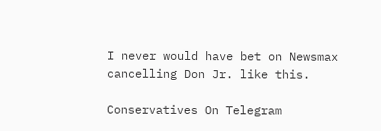I never would have bet on Newsmax cancelling Don Jr. like this.

Conservatives On Telegram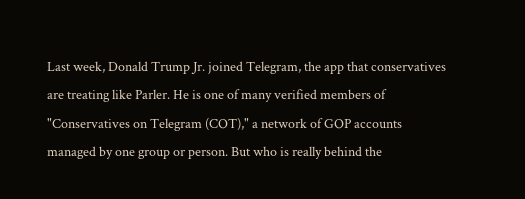Last week, Donald Trump Jr. joined Telegram, the app that conservatives are treating like Parler. He is one of many verified members of "Conservatives on Telegram (COT)," a network of GOP accounts managed by one group or person. But who is really behind the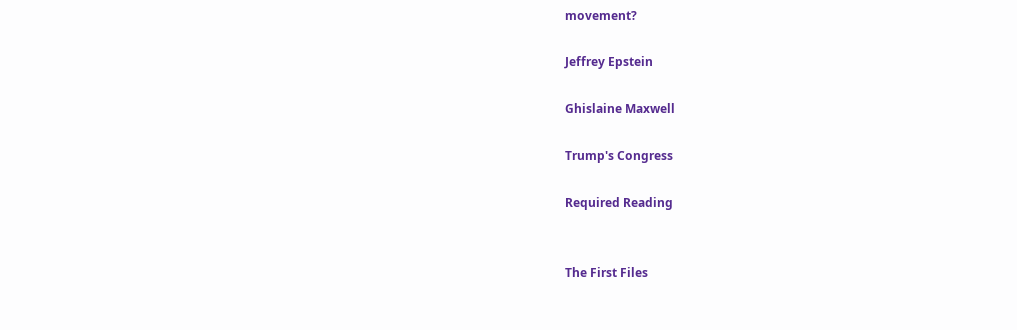movement?

Jeffrey Epstein

Ghislaine Maxwell

Trump's Congress

Required Reading


The First Files